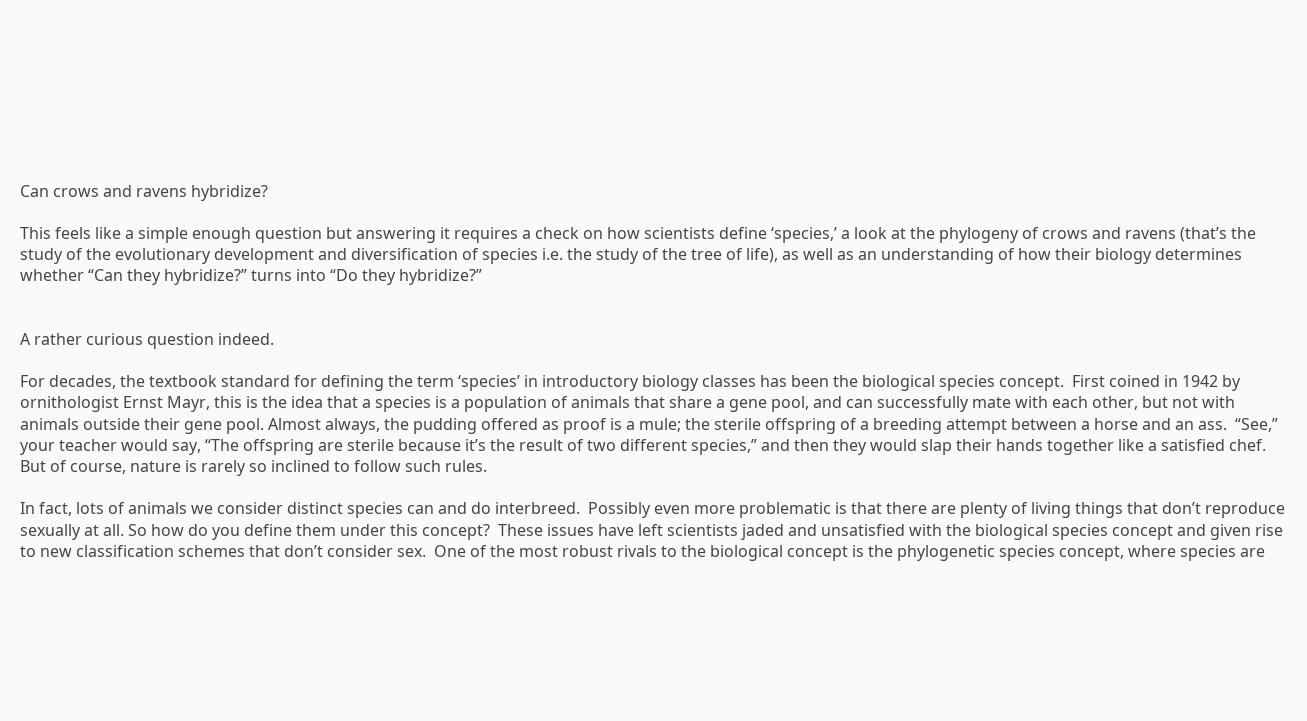Can crows and ravens hybridize?

This feels like a simple enough question but answering it requires a check on how scientists define ‘species,’ a look at the phylogeny of crows and ravens (that’s the study of the evolutionary development and diversification of species i.e. the study of the tree of life), as well as an understanding of how their biology determines whether “Can they hybridize?” turns into “Do they hybridize?”


A rather curious question indeed.

For decades, the textbook standard for defining the term ‘species’ in introductory biology classes has been the biological species concept.  First coined in 1942 by ornithologist Ernst Mayr, this is the idea that a species is a population of animals that share a gene pool, and can successfully mate with each other, but not with animals outside their gene pool. Almost always, the pudding offered as proof is a mule; the sterile offspring of a breeding attempt between a horse and an ass.  “See,” your teacher would say, “The offspring are sterile because it’s the result of two different species,” and then they would slap their hands together like a satisfied chef.  But of course, nature is rarely so inclined to follow such rules.

In fact, lots of animals we consider distinct species can and do interbreed.  Possibly even more problematic is that there are plenty of living things that don’t reproduce sexually at all. So how do you define them under this concept?  These issues have left scientists jaded and unsatisfied with the biological species concept and given rise to new classification schemes that don’t consider sex.  One of the most robust rivals to the biological concept is the phylogenetic species concept, where species are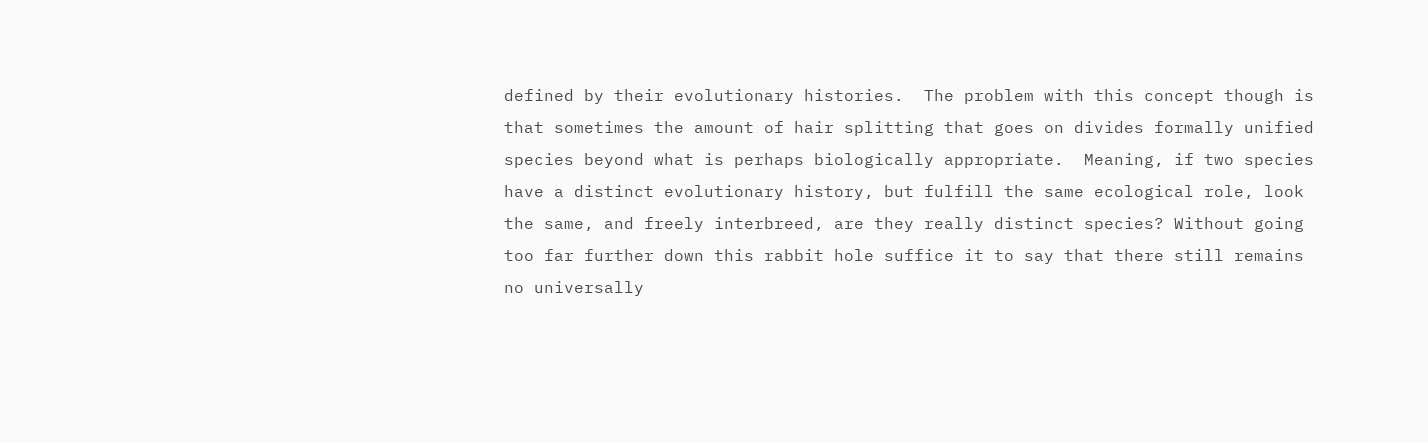defined by their evolutionary histories.  The problem with this concept though is that sometimes the amount of hair splitting that goes on divides formally unified species beyond what is perhaps biologically appropriate.  Meaning, if two species have a distinct evolutionary history, but fulfill the same ecological role, look the same, and freely interbreed, are they really distinct species? Without going too far further down this rabbit hole suffice it to say that there still remains no universally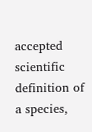accepted scientific definition of a species,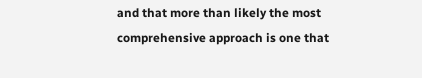and that more than likely the most comprehensive approach is one that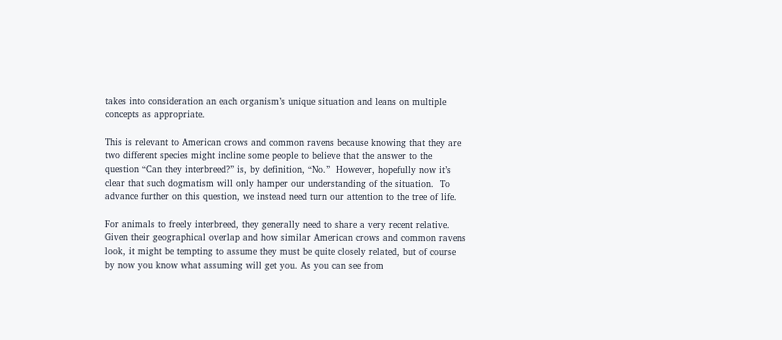takes into consideration an each organism’s unique situation and leans on multiple concepts as appropriate.

This is relevant to American crows and common ravens because knowing that they are two different species might incline some people to believe that the answer to the question “Can they interbreed?” is, by definition, “No.”  However, hopefully now it’s clear that such dogmatism will only hamper our understanding of the situation.  To advance further on this question, we instead need turn our attention to the tree of life.

For animals to freely interbreed, they generally need to share a very recent relative.  Given their geographical overlap and how similar American crows and common ravens look, it might be tempting to assume they must be quite closely related, but of course by now you know what assuming will get you. As you can see from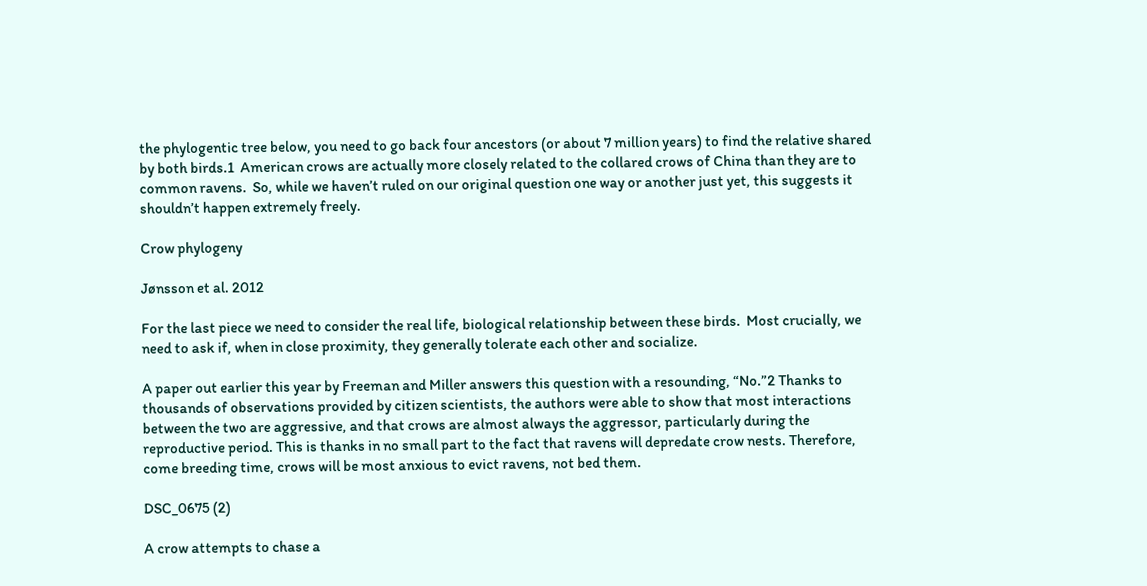the phylogentic tree below, you need to go back four ancestors (or about 7 million years) to find the relative shared by both birds.1  American crows are actually more closely related to the collared crows of China than they are to common ravens.  So, while we haven’t ruled on our original question one way or another just yet, this suggests it shouldn’t happen extremely freely.

Crow phylogeny

Jønsson et al. 2012

For the last piece we need to consider the real life, biological relationship between these birds.  Most crucially, we need to ask if, when in close proximity, they generally tolerate each other and socialize.

A paper out earlier this year by Freeman and Miller answers this question with a resounding, “No.”2 Thanks to thousands of observations provided by citizen scientists, the authors were able to show that most interactions between the two are aggressive, and that crows are almost always the aggressor, particularly during the reproductive period. This is thanks in no small part to the fact that ravens will depredate crow nests. Therefore, come breeding time, crows will be most anxious to evict ravens, not bed them.

DSC_0675 (2)

A crow attempts to chase a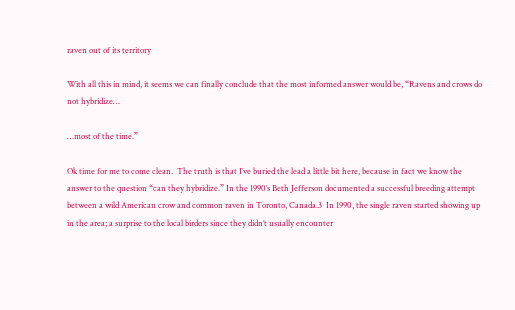raven out of its territory

With all this in mind, it seems we can finally conclude that the most informed answer would be, “Ravens and crows do not hybridize…

…most of the time.”

Ok time for me to come clean.  The truth is that I’ve buried the lead a little bit here, because in fact we know the answer to the question “can they hybridize.” In the 1990’s Beth Jefferson documented a successful breeding attempt between a wild American crow and common raven in Toronto, Canada.3  In 1990, the single raven started showing up in the area; a surprise to the local birders since they didn’t usually encounter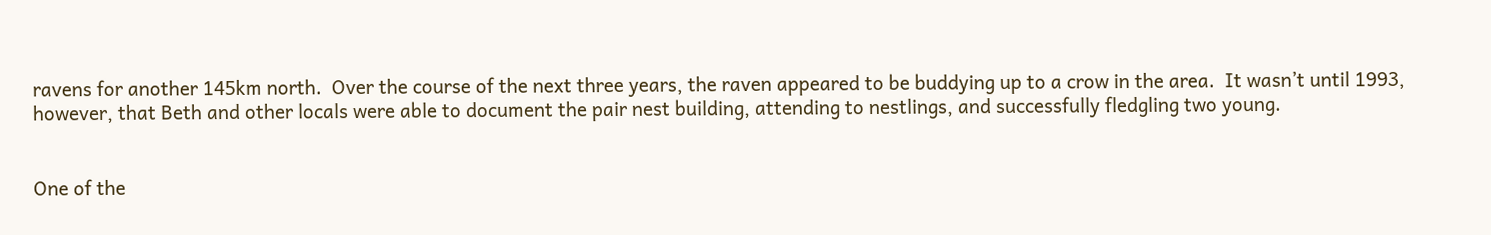ravens for another 145km north.  Over the course of the next three years, the raven appeared to be buddying up to a crow in the area.  It wasn’t until 1993, however, that Beth and other locals were able to document the pair nest building, attending to nestlings, and successfully fledgling two young.


One of the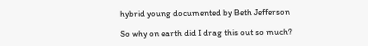hybrid young documented by Beth Jefferson

So why on earth did I drag this out so much?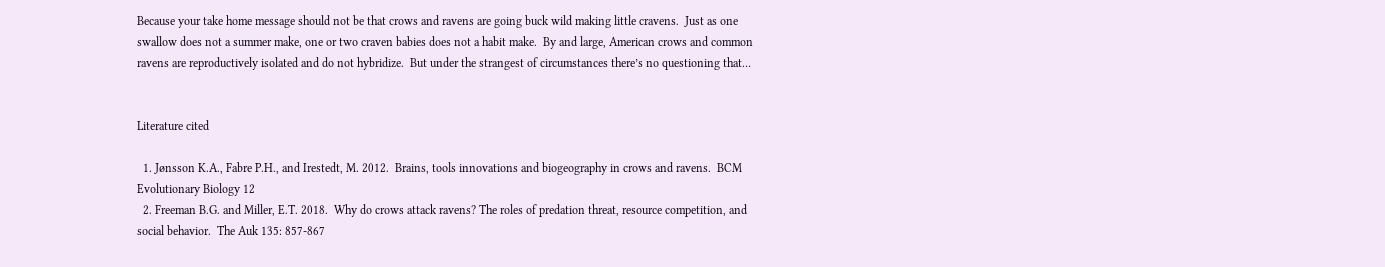Because your take home message should not be that crows and ravens are going buck wild making little cravens.  Just as one swallow does not a summer make, one or two craven babies does not a habit make.  By and large, American crows and common ravens are reproductively isolated and do not hybridize.  But under the strangest of circumstances there’s no questioning that…


Literature cited

  1. Jønsson K.A., Fabre P.H., and Irestedt, M. 2012.  Brains, tools innovations and biogeography in crows and ravens.  BCM Evolutionary Biology 12
  2. Freeman B.G. and Miller, E.T. 2018.  Why do crows attack ravens? The roles of predation threat, resource competition, and social behavior.  The Auk 135: 857-867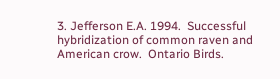3. Jefferson E.A. 1994.  Successful hybridization of common raven and American crow.  Ontario Birds.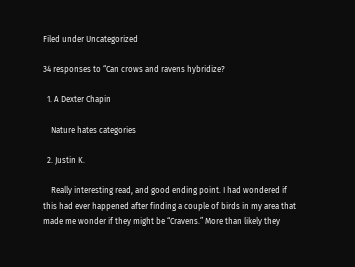Filed under Uncategorized

34 responses to “Can crows and ravens hybridize?

  1. A Dexter Chapin

    Nature hates categories

  2. Justin K.

    Really interesting read, and good ending point. I had wondered if this had ever happened after finding a couple of birds in my area that made me wonder if they might be “Cravens.” More than likely they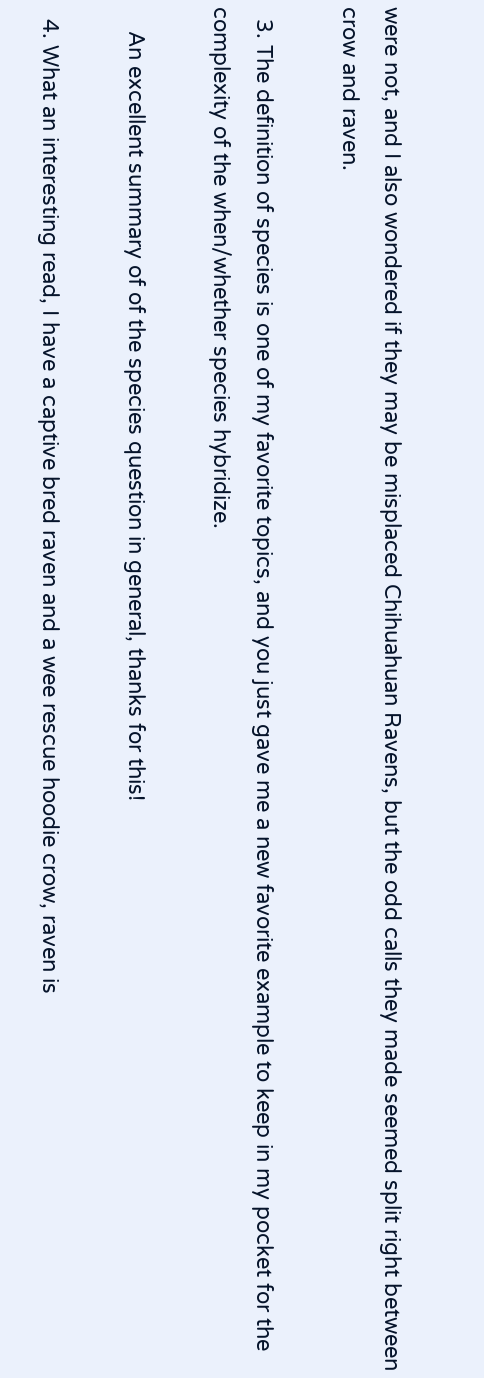were not, and I also wondered if they may be misplaced Chihuahuan Ravens, but the odd calls they made seemed split right between crow and raven.

  3. The definition of species is one of my favorite topics, and you just gave me a new favorite example to keep in my pocket for the complexity of the when/whether species hybridize.

    An excellent summary of of the species question in general, thanks for this!

  4. What an interesting read, I have a captive bred raven and a wee rescue hoodie crow, raven is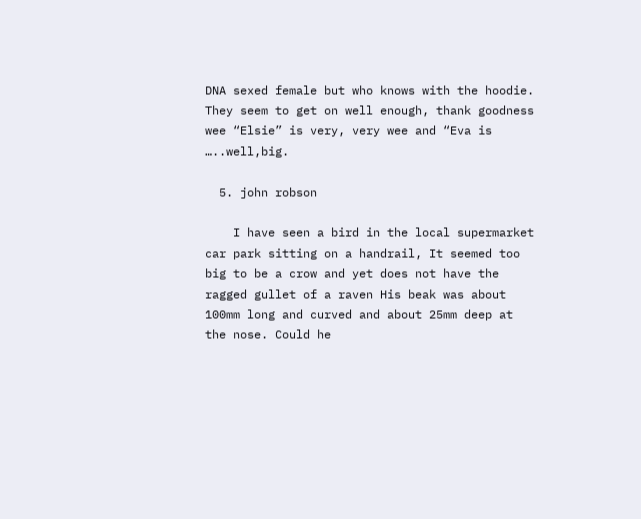DNA sexed female but who knows with the hoodie. They seem to get on well enough, thank goodness wee “Elsie” is very, very wee and “Eva is …..well,big.

  5. john robson

    I have seen a bird in the local supermarket car park sitting on a handrail, It seemed too big to be a crow and yet does not have the ragged gullet of a raven His beak was about 100mm long and curved and about 25mm deep at the nose. Could he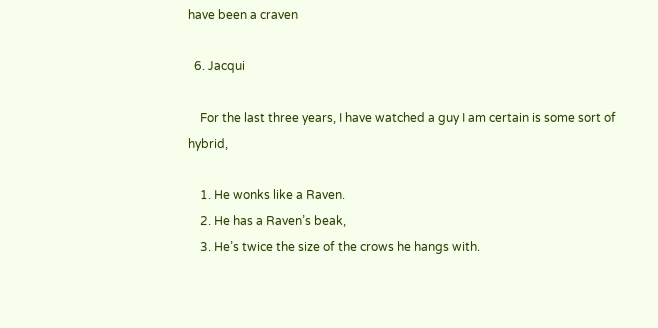have been a craven

  6. Jacqui

    For the last three years, I have watched a guy I am certain is some sort of hybrid,

    1. He wonks like a Raven.
    2. He has a Raven’s beak,
    3. He’s twice the size of the crows he hangs with.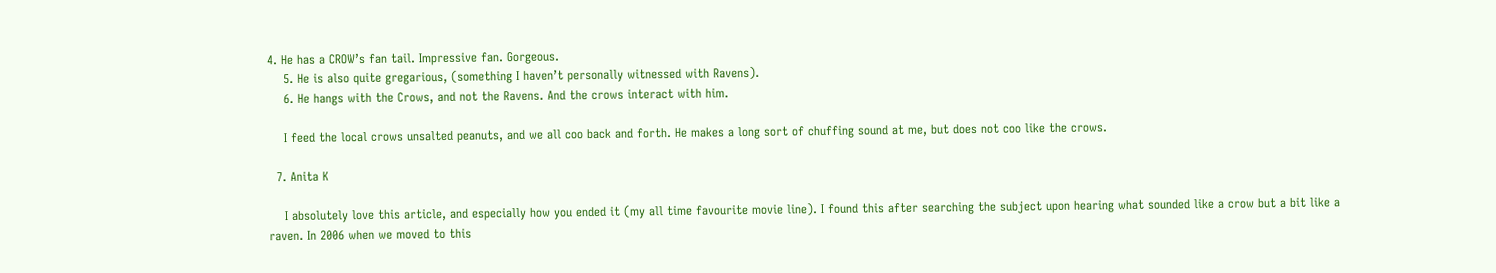4. He has a CROW’s fan tail. Impressive fan. Gorgeous.
    5. He is also quite gregarious, (something I haven’t personally witnessed with Ravens).
    6. He hangs with the Crows, and not the Ravens. And the crows interact with him.

    I feed the local crows unsalted peanuts, and we all coo back and forth. He makes a long sort of chuffing sound at me, but does not coo like the crows.

  7. Anita K

    I absolutely love this article, and especially how you ended it (my all time favourite movie line). I found this after searching the subject upon hearing what sounded like a crow but a bit like a raven. In 2006 when we moved to this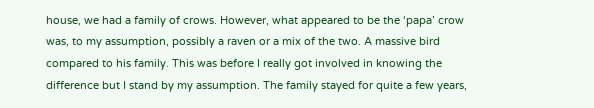house, we had a family of crows. However, what appeared to be the ‘papa’ crow was, to my assumption, possibly a raven or a mix of the two. A massive bird compared to his family. This was before I really got involved in knowing the difference but I stand by my assumption. The family stayed for quite a few years,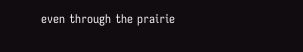even through the prairie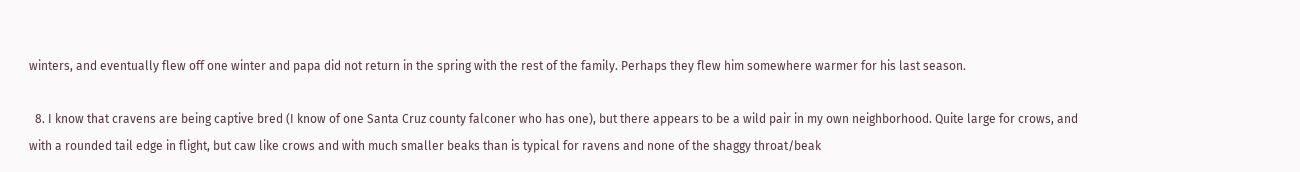winters, and eventually flew off one winter and papa did not return in the spring with the rest of the family. Perhaps they flew him somewhere warmer for his last season.

  8. I know that cravens are being captive bred (I know of one Santa Cruz county falconer who has one), but there appears to be a wild pair in my own neighborhood. Quite large for crows, and with a rounded tail edge in flight, but caw like crows and with much smaller beaks than is typical for ravens and none of the shaggy throat/beak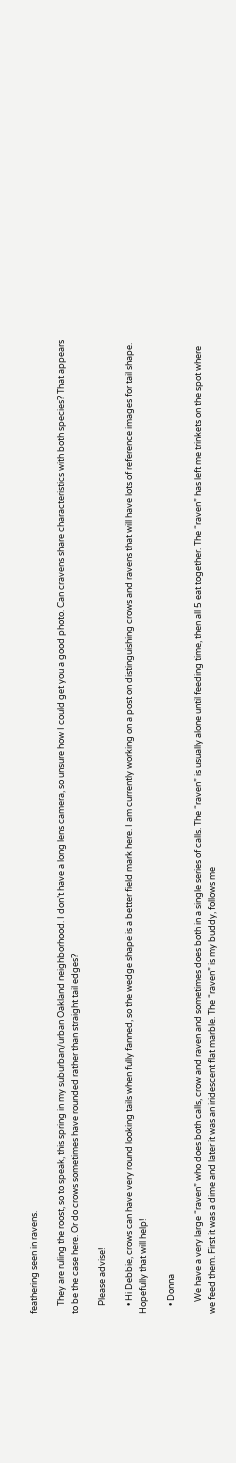feathering seen in ravens.

    They are ruling the roost, so to speak, this spring in my suburban/urban Oakland neighborhood. I don’t have a long lens camera, so unsure how I could get you a good photo. Can cravens share characteristics with both species? That appears to be the case here. Or do crows sometimes have rounded rather than straight tail edges?

    Please advise!

    • Hi Debbie, crows can have very round looking tails when fully fanned, so the wedge shape is a better field mark here. I am currently working on a post on distinguishing crows and ravens that will have lots of reference images for tail shape. Hopefully that will help!

    • Donna

      We have a very large “raven” who does both calls, crow and raven and sometimes does both in a single series of calls. The “raven” is usually alone until feeding time, then all 5 eat together. The “raven” has left me trinkets on the spot where we feed them. First it was a dime and later it was an iridescent flat marble. The “raven” is my buddy, follows me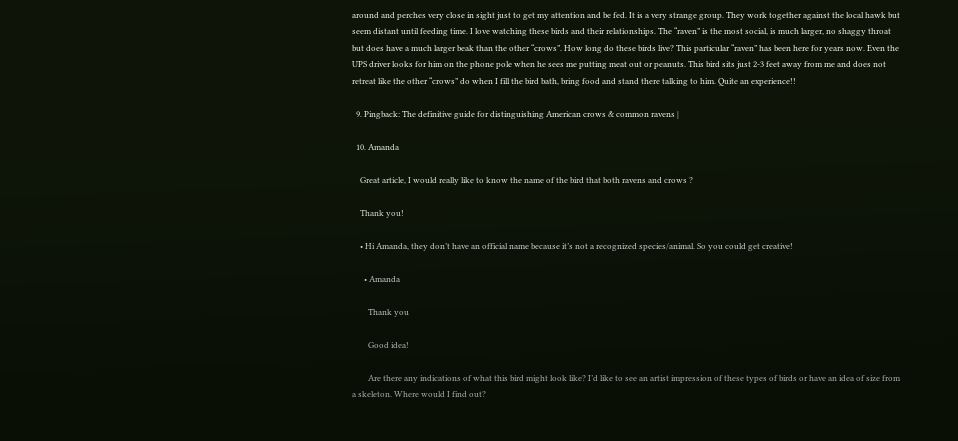around and perches very close in sight just to get my attention and be fed. It is a very strange group. They work together against the local hawk but seem distant until feeding time. I love watching these birds and their relationships. The “raven” is the most social, is much larger, no shaggy throat but does have a much larger beak than the other “crows”. How long do these birds live? This particular “raven” has been here for years now. Even the UPS driver looks for him on the phone pole when he sees me putting meat out or peanuts. This bird sits just 2-3 feet away from me and does not retreat like the other “crows” do when I fill the bird bath, bring food and stand there talking to him. Quite an experience!!

  9. Pingback: The definitive guide for distinguishing American crows & common ravens |

  10. Amanda

    Great article, I would really like to know the name of the bird that both ravens and crows ?

    Thank you!

    • Hi Amanda, they don’t have an official name because it’s not a recognized species/animal. So you could get creative!

      • Amanda

        Thank you

        Good idea!

        Are there any indications of what this bird might look like? I’d like to see an artist impression of these types of birds or have an idea of size from a skeleton. Where would I find out?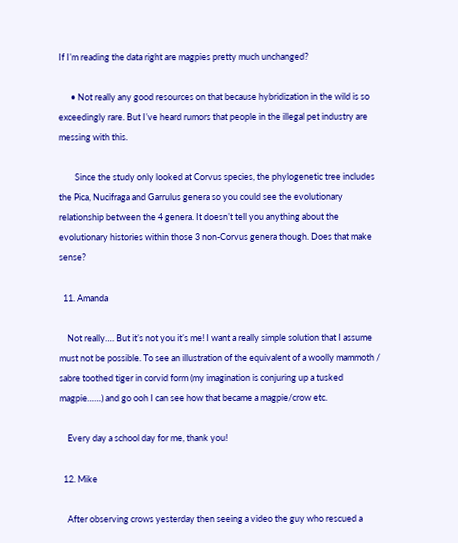If I’m reading the data right are magpies pretty much unchanged?

      • Not really any good resources on that because hybridization in the wild is so exceedingly rare. But I’ve heard rumors that people in the illegal pet industry are messing with this.

        Since the study only looked at Corvus species, the phylogenetic tree includes the Pica, Nucifraga and Garrulus genera so you could see the evolutionary relationship between the 4 genera. It doesn’t tell you anything about the evolutionary histories within those 3 non-Corvus genera though. Does that make sense?

  11. Amanda

    Not really…. But it’s not you it’s me! I want a really simple solution that I assume must not be possible. To see an illustration of the equivalent of a woolly mammoth / sabre toothed tiger in corvid form (my imagination is conjuring up a tusked magpie……) and go ooh I can see how that became a magpie/crow etc.

    Every day a school day for me, thank you!

  12. Mike

    After observing crows yesterday then seeing a video the guy who rescued a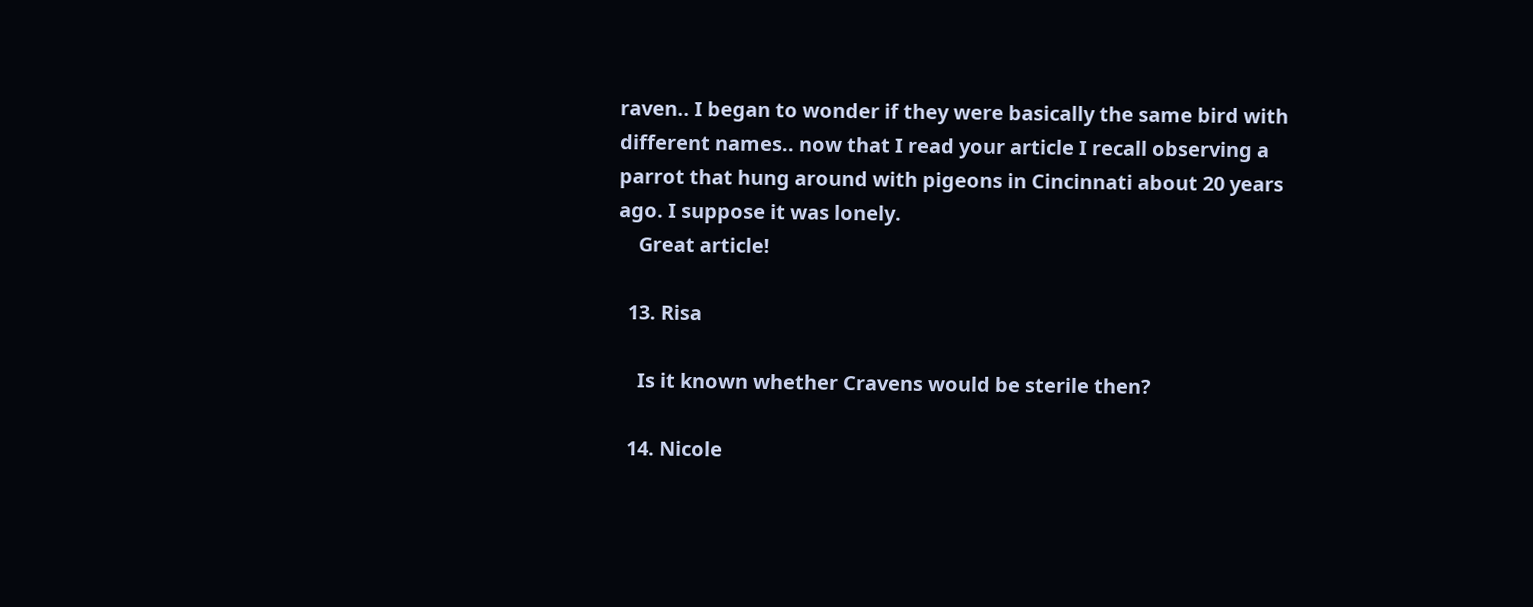raven.. I began to wonder if they were basically the same bird with different names.. now that I read your article I recall observing a parrot that hung around with pigeons in Cincinnati about 20 years ago. I suppose it was lonely.
    Great article!

  13. Risa

    Is it known whether Cravens would be sterile then?

  14. Nicole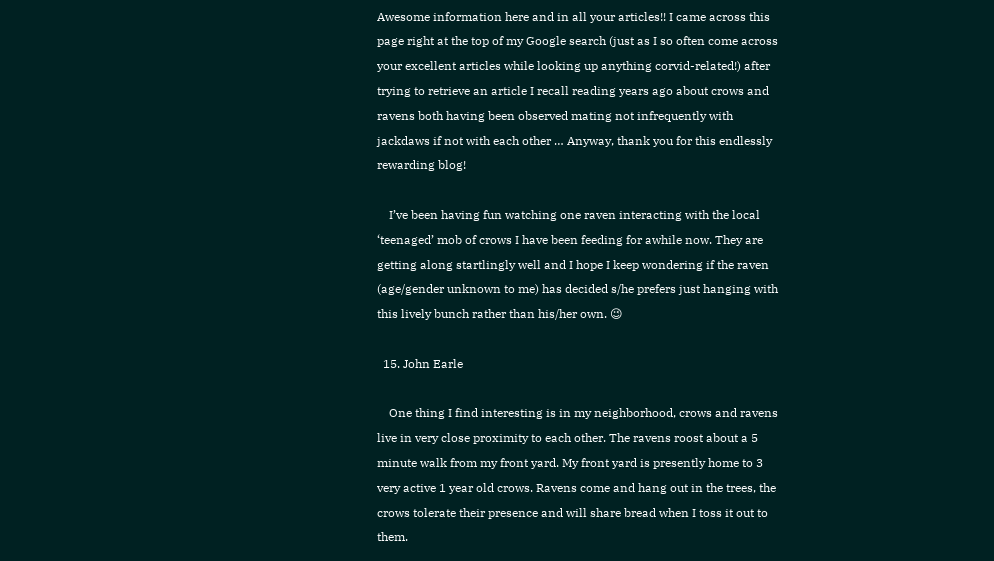Awesome information here and in all your articles!! I came across this page right at the top of my Google search (just as I so often come across your excellent articles while looking up anything corvid-related!) after trying to retrieve an article I recall reading years ago about crows and ravens both having been observed mating not infrequently with jackdaws if not with each other … Anyway, thank you for this endlessly rewarding blog!

    I’ve been having fun watching one raven interacting with the local ‘teenaged’ mob of crows I have been feeding for awhile now. They are getting along startlingly well and I hope I keep wondering if the raven (age/gender unknown to me) has decided s/he prefers just hanging with this lively bunch rather than his/her own. 😉

  15. John Earle

    One thing I find interesting is in my neighborhood, crows and ravens live in very close proximity to each other. The ravens roost about a 5 minute walk from my front yard. My front yard is presently home to 3 very active 1 year old crows. Ravens come and hang out in the trees, the crows tolerate their presence and will share bread when I toss it out to them.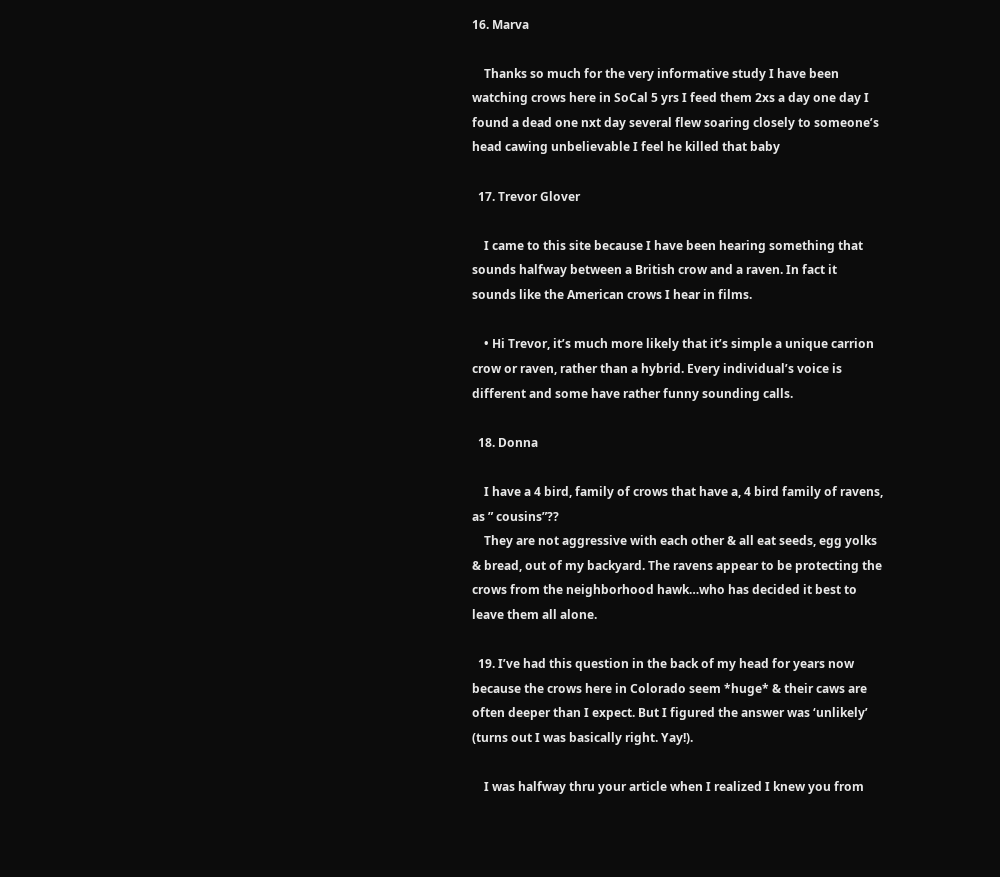16. Marva

    Thanks so much for the very informative study I have been watching crows here in SoCal 5 yrs I feed them 2xs a day one day I found a dead one nxt day several flew soaring closely to someone’s head cawing unbelievable I feel he killed that baby

  17. Trevor Glover

    I came to this site because I have been hearing something that sounds halfway between a British crow and a raven. In fact it sounds like the American crows I hear in films.

    • Hi Trevor, it’s much more likely that it’s simple a unique carrion crow or raven, rather than a hybrid. Every individual’s voice is different and some have rather funny sounding calls.

  18. Donna

    I have a 4 bird, family of crows that have a, 4 bird family of ravens, as ” cousins”??
    They are not aggressive with each other & all eat seeds, egg yolks & bread, out of my backyard. The ravens appear to be protecting the crows from the neighborhood hawk…who has decided it best to leave them all alone.

  19. I’ve had this question in the back of my head for years now because the crows here in Colorado seem *huge* & their caws are often deeper than I expect. But I figured the answer was ‘unlikely’ (turns out I was basically right. Yay!).

    I was halfway thru your article when I realized I knew you from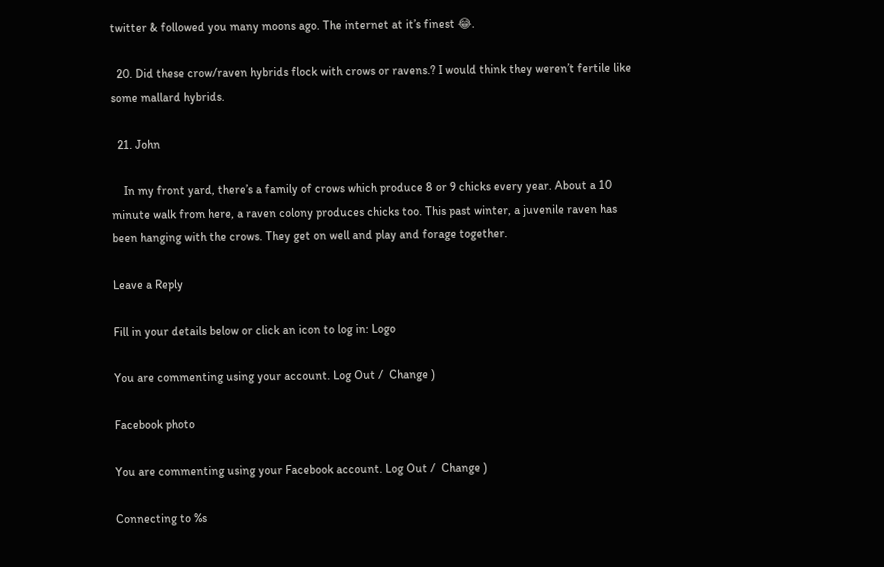twitter & followed you many moons ago. The internet at it’s finest 😂.

  20. Did these crow/raven hybrids flock with crows or ravens.? I would think they weren’t fertile like some mallard hybrids.

  21. John

    In my front yard, there’s a family of crows which produce 8 or 9 chicks every year. About a 10 minute walk from here, a raven colony produces chicks too. This past winter, a juvenile raven has been hanging with the crows. They get on well and play and forage together.

Leave a Reply

Fill in your details below or click an icon to log in: Logo

You are commenting using your account. Log Out /  Change )

Facebook photo

You are commenting using your Facebook account. Log Out /  Change )

Connecting to %s